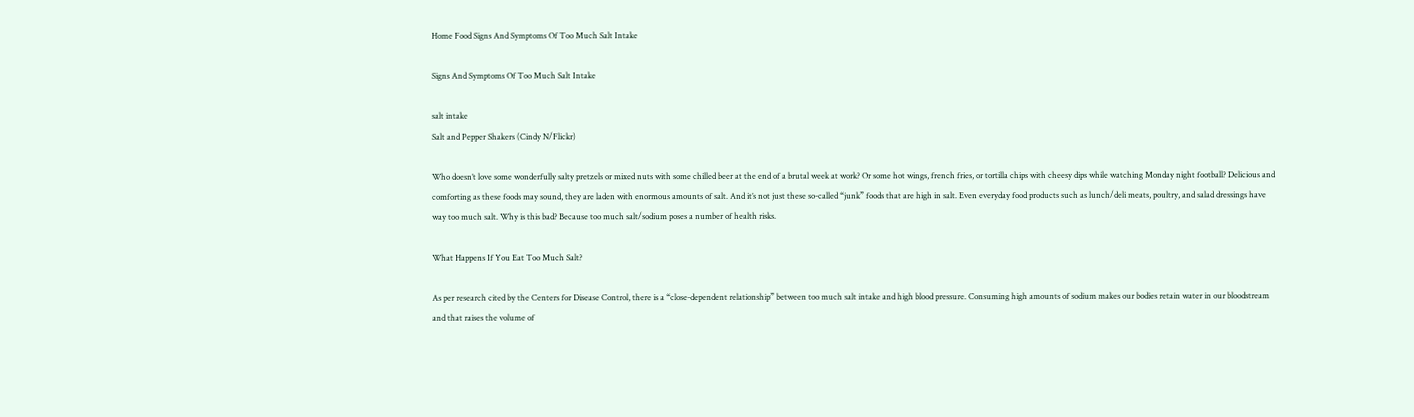Home Food Signs And Symptoms Of Too Much Salt Intake

Signs And Symptoms Of Too Much Salt Intake

salt intake
Salt and Pepper Shakers (Cindy N/Flickr)

Who doesn’t love some wonderfully salty pretzels or mixed nuts with some chilled beer at the end of a brutal week at work? Or some hot wings, french fries, or tortilla chips with cheesy dips while watching Monday night football? Delicious and comforting as these foods may sound, they are laden with enormous amounts of salt. And it’s not just these so-called “junk” foods that are high in salt. Even everyday food products such as lunch/deli meats, poultry, and salad dressings have way too much salt. Why is this bad? Because too much salt/sodium poses a number of health risks.

What Happens If You Eat Too Much Salt?

As per research cited by the Centers for Disease Control, there is a “close-dependent relationship” between too much salt intake and high blood pressure. Consuming high amounts of sodium makes our bodies retain water in our bloodstream and that raises the volume of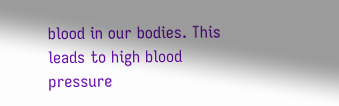blood in our bodies. This leads to high blood pressure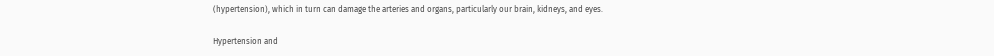(hypertension), which in turn can damage the arteries and organs, particularly our brain, kidneys, and eyes.

Hypertension and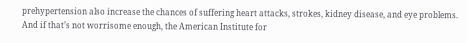prehypertension also increase the chances of suffering heart attacks, strokes, kidney disease, and eye problems. And if that’s not worrisome enough, the American Institute for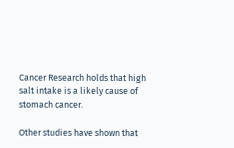Cancer Research holds that high salt intake is a likely cause of stomach cancer.

Other studies have shown that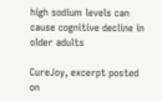high sodium levels can cause cognitive decline in older adults

CureJoy, excerpt posted on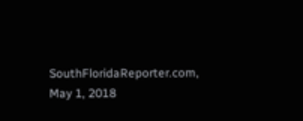SouthFloridaReporter.com, May 1, 2018